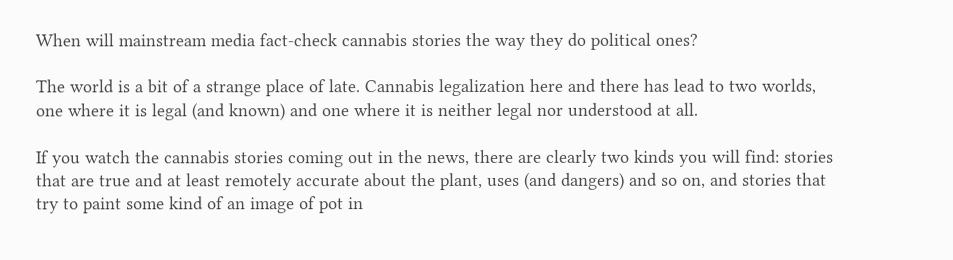When will mainstream media fact-check cannabis stories the way they do political ones?

The world is a bit of a strange place of late. Cannabis legalization here and there has lead to two worlds, one where it is legal (and known) and one where it is neither legal nor understood at all.

If you watch the cannabis stories coming out in the news, there are clearly two kinds you will find: stories that are true and at least remotely accurate about the plant, uses (and dangers) and so on, and stories that try to paint some kind of an image of pot in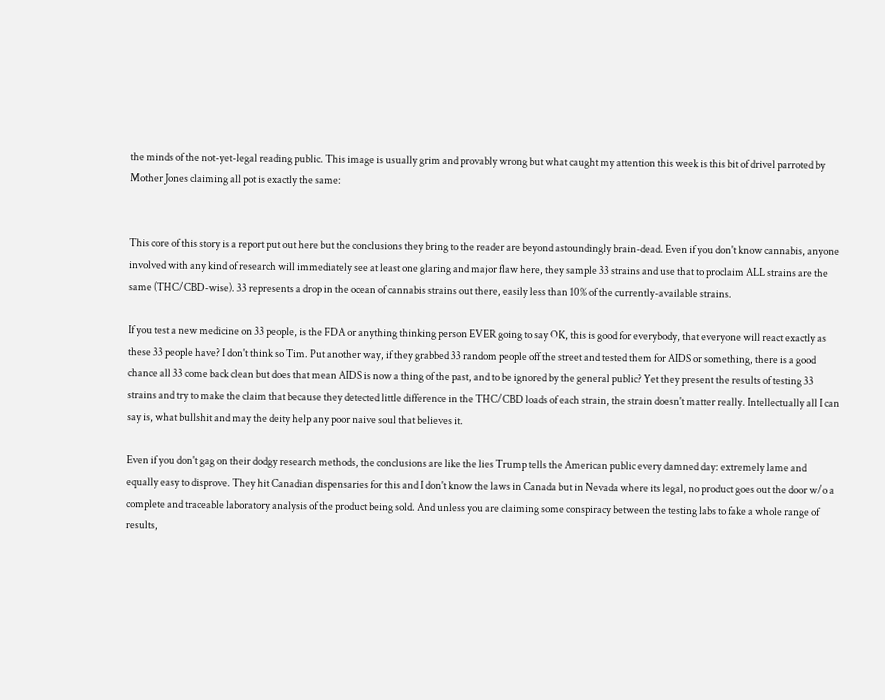the minds of the not-yet-legal reading public. This image is usually grim and provably wrong but what caught my attention this week is this bit of drivel parroted by Mother Jones claiming all pot is exactly the same:


This core of this story is a report put out here but the conclusions they bring to the reader are beyond astoundingly brain-dead. Even if you don't know cannabis, anyone involved with any kind of research will immediately see at least one glaring and major flaw here, they sample 33 strains and use that to proclaim ALL strains are the same (THC/CBD-wise). 33 represents a drop in the ocean of cannabis strains out there, easily less than 10% of the currently-available strains.

If you test a new medicine on 33 people, is the FDA or anything thinking person EVER going to say OK, this is good for everybody, that everyone will react exactly as these 33 people have? I don't think so Tim. Put another way, if they grabbed 33 random people off the street and tested them for AIDS or something, there is a good chance all 33 come back clean but does that mean AIDS is now a thing of the past, and to be ignored by the general public? Yet they present the results of testing 33 strains and try to make the claim that because they detected little difference in the THC/CBD loads of each strain, the strain doesn't matter really. Intellectually all I can say is, what bullshit and may the deity help any poor naive soul that believes it.

Even if you don't gag on their dodgy research methods, the conclusions are like the lies Trump tells the American public every damned day: extremely lame and equally easy to disprove. They hit Canadian dispensaries for this and I don't know the laws in Canada but in Nevada where its legal, no product goes out the door w/o a complete and traceable laboratory analysis of the product being sold. And unless you are claiming some conspiracy between the testing labs to fake a whole range of results,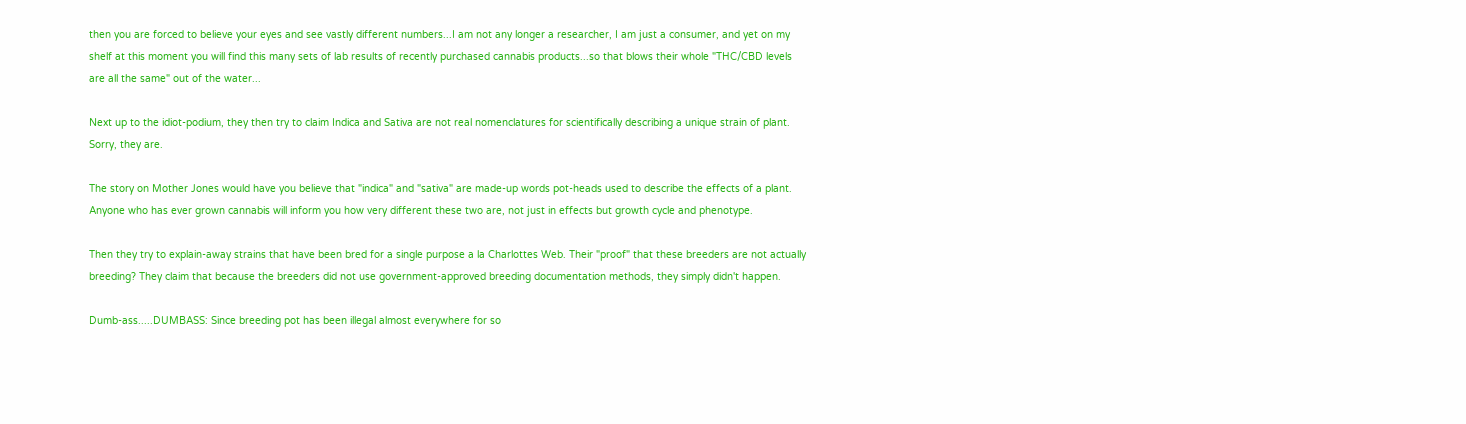then you are forced to believe your eyes and see vastly different numbers...I am not any longer a researcher, I am just a consumer, and yet on my shelf at this moment you will find this many sets of lab results of recently purchased cannabis products...so that blows their whole "THC/CBD levels are all the same" out of the water...

Next up to the idiot-podium, they then try to claim Indica and Sativa are not real nomenclatures for scientifically describing a unique strain of plant. Sorry, they are.

The story on Mother Jones would have you believe that "indica" and "sativa" are made-up words pot-heads used to describe the effects of a plant. Anyone who has ever grown cannabis will inform you how very different these two are, not just in effects but growth cycle and phenotype.

Then they try to explain-away strains that have been bred for a single purpose a la Charlottes Web. Their "proof" that these breeders are not actually breeding? They claim that because the breeders did not use government-approved breeding documentation methods, they simply didn't happen.

Dumb-ass.....DUMBASS: Since breeding pot has been illegal almost everywhere for so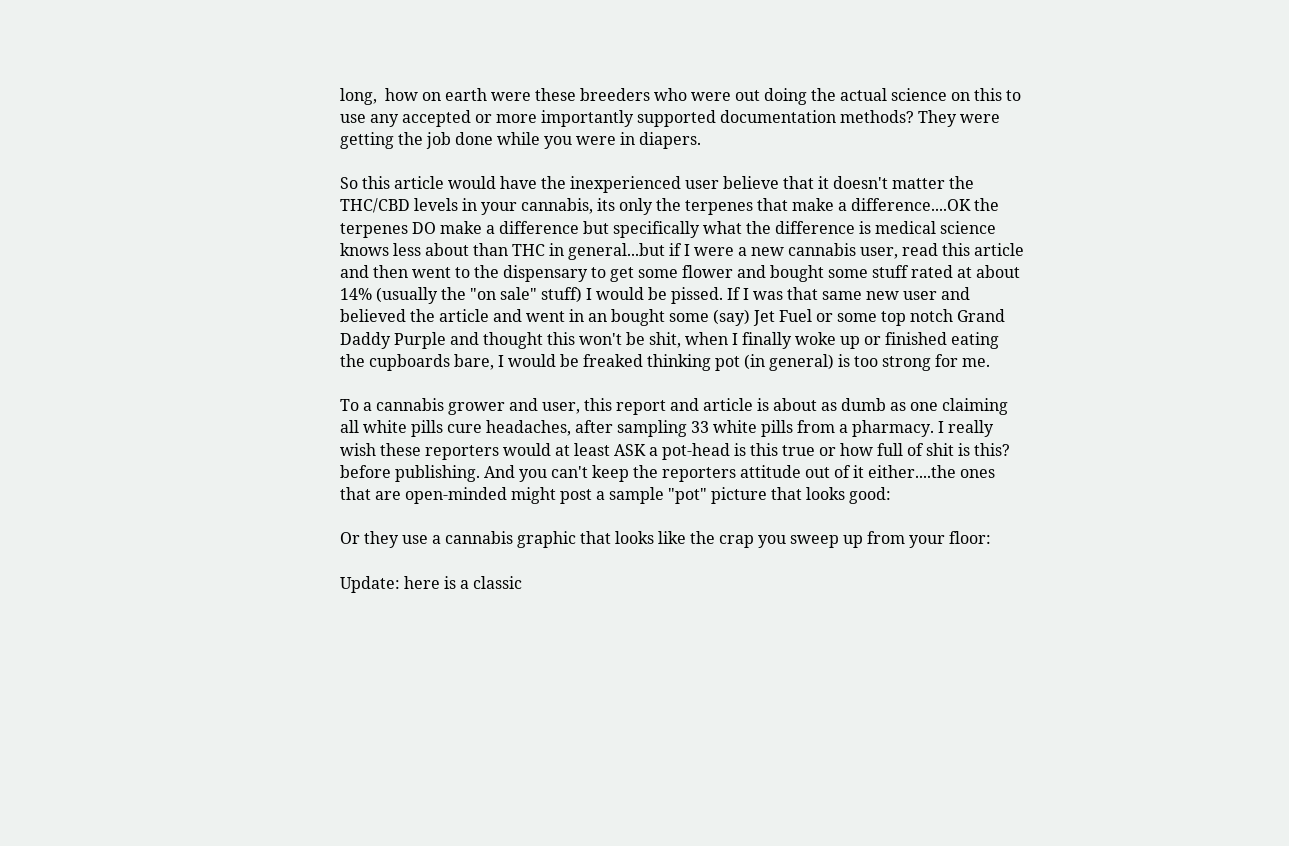long,  how on earth were these breeders who were out doing the actual science on this to use any accepted or more importantly supported documentation methods? They were getting the job done while you were in diapers.

So this article would have the inexperienced user believe that it doesn't matter the THC/CBD levels in your cannabis, its only the terpenes that make a difference....OK the terpenes DO make a difference but specifically what the difference is medical science knows less about than THC in general...but if I were a new cannabis user, read this article and then went to the dispensary to get some flower and bought some stuff rated at about 14% (usually the "on sale" stuff) I would be pissed. If I was that same new user and believed the article and went in an bought some (say) Jet Fuel or some top notch Grand Daddy Purple and thought this won't be shit, when I finally woke up or finished eating the cupboards bare, I would be freaked thinking pot (in general) is too strong for me.

To a cannabis grower and user, this report and article is about as dumb as one claiming all white pills cure headaches, after sampling 33 white pills from a pharmacy. I really wish these reporters would at least ASK a pot-head is this true or how full of shit is this? before publishing. And you can't keep the reporters attitude out of it either....the ones that are open-minded might post a sample "pot" picture that looks good:

Or they use a cannabis graphic that looks like the crap you sweep up from your floor:

Update: here is a classic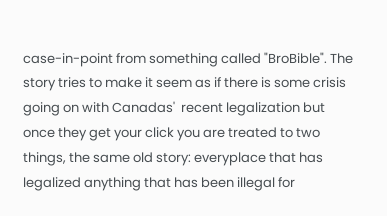case-in-point from something called "BroBible". The story tries to make it seem as if there is some crisis going on with Canadas'  recent legalization but once they get your click you are treated to two things, the same old story: everyplace that has legalized anything that has been illegal for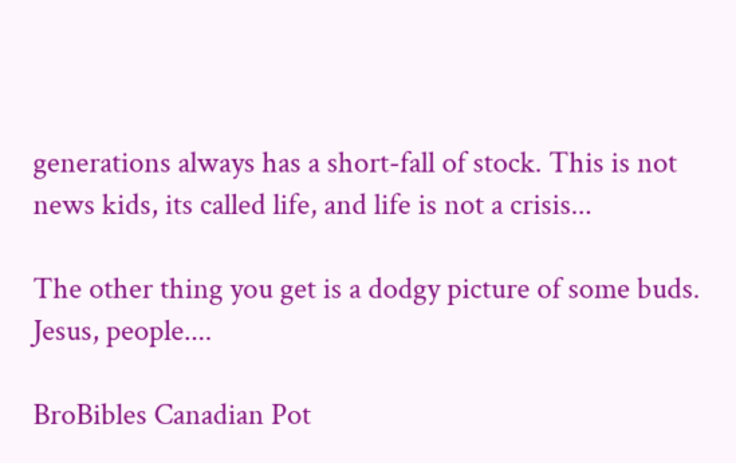generations always has a short-fall of stock. This is not news kids, its called life, and life is not a crisis...

The other thing you get is a dodgy picture of some buds. Jesus, people....

BroBibles Canadian Pot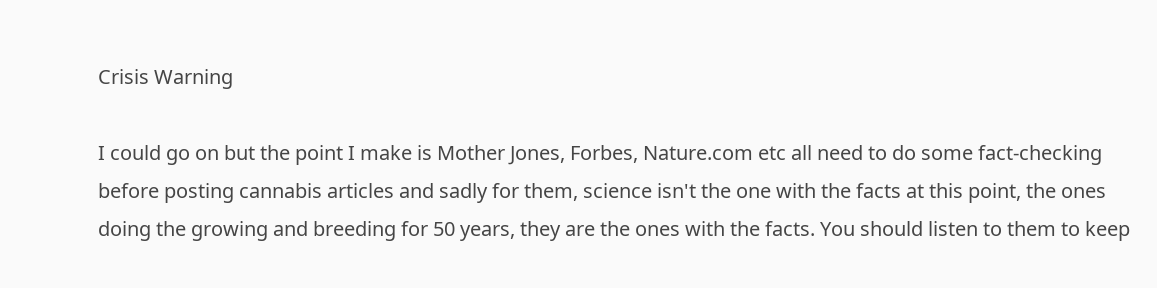Crisis Warning

I could go on but the point I make is Mother Jones, Forbes, Nature.com etc all need to do some fact-checking before posting cannabis articles and sadly for them, science isn't the one with the facts at this point, the ones doing the growing and breeding for 50 years, they are the ones with the facts. You should listen to them to keep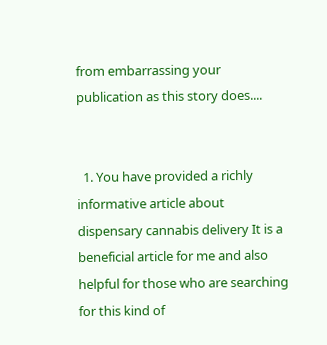from embarrassing your publication as this story does....


  1. You have provided a richly informative article about dispensary cannabis delivery It is a beneficial article for me and also helpful for those who are searching for this kind of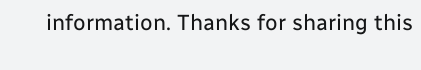information. Thanks for sharing this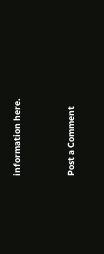information here.


Post a Comment